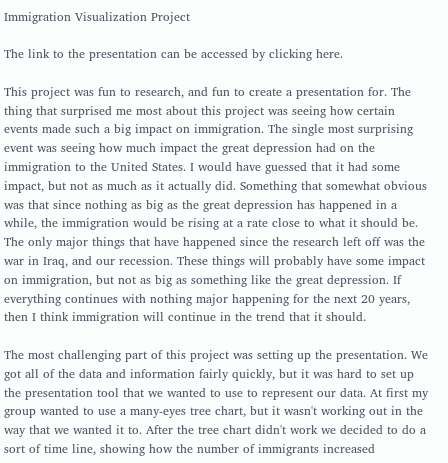Immigration Visualization Project

The link to the presentation can be accessed by clicking here.

This project was fun to research, and fun to create a presentation for. The thing that surprised me most about this project was seeing how certain events made such a big impact on immigration. The single most surprising event was seeing how much impact the great depression had on the immigration to the United States. I would have guessed that it had some impact, but not as much as it actually did. Something that somewhat obvious was that since nothing as big as the great depression has happened in a while, the immigration would be rising at a rate close to what it should be. The only major things that have happened since the research left off was the war in Iraq, and our recession. These things will probably have some impact on immigration, but not as big as something like the great depression. If everything continues with nothing major happening for the next 20 years, then I think immigration will continue in the trend that it should.

The most challenging part of this project was setting up the presentation. We got all of the data and information fairly quickly, but it was hard to set up the presentation tool that we wanted to use to represent our data. At first my group wanted to use a many-eyes tree chart, but it wasn't working out in the way that we wanted it to. After the tree chart didn't work we decided to do a sort of time line, showing how the number of immigrants increased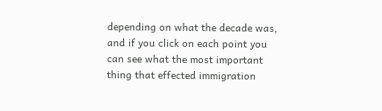depending on what the decade was, and if you click on each point you can see what the most important thing that effected immigration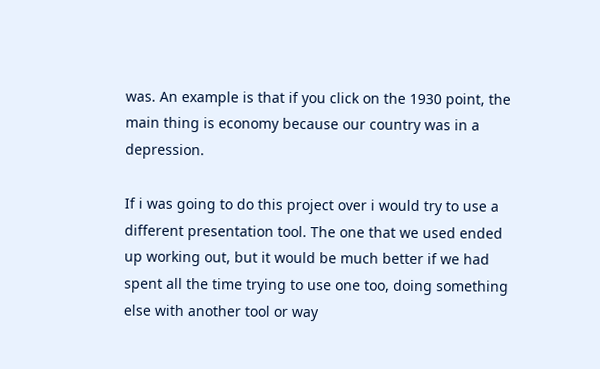was. An example is that if you click on the 1930 point, the main thing is economy because our country was in a depression.

If i was going to do this project over i would try to use a different presentation tool. The one that we used ended up working out, but it would be much better if we had spent all the time trying to use one too, doing something else with another tool or way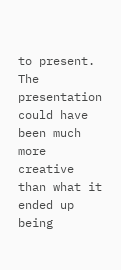to present. The presentation could have been much more creative than what it ended up being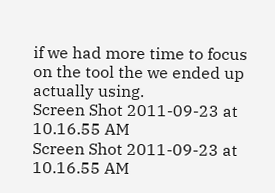if we had more time to focus on the tool the we ended up actually using.
Screen Shot 2011-09-23 at 10.16.55 AM
Screen Shot 2011-09-23 at 10.16.55 AM